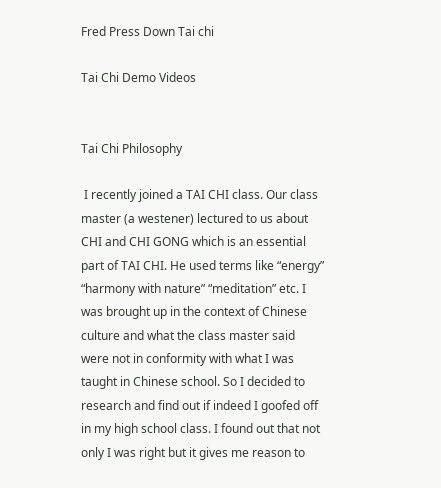Fred Press Down Tai chi

Tai Chi Demo Videos


Tai Chi Philosophy

 I recently joined a TAI CHI class. Our class master (a westener) lectured to us about CHI and CHI GONG which is an essential part of TAI CHI. He used terms like “energy” “harmony with nature” “meditation” etc. I was brought up in the context of Chinese culture and what the class master said were not in conformity with what I was taught in Chinese school. So I decided to research and find out if indeed I goofed off in my high school class. I found out that not only I was right but it gives me reason to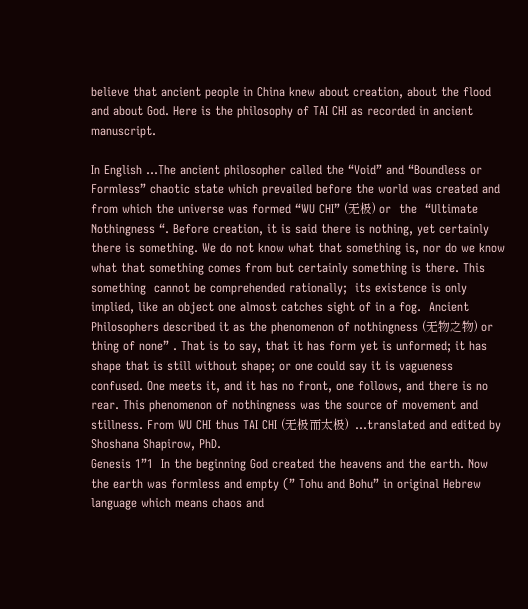believe that ancient people in China knew about creation, about the flood and about God. Here is the philosophy of TAI CHI as recorded in ancient manuscript.

In English …The ancient philosopher called the “Void” and “Boundless or Formless” chaotic state which prevailed before the world was created and from which the universe was formed “WU CHI” (无极) or  the  “Ultimate Nothingness “. Before creation, it is said there is nothing, yet certainly there is something. We do not know what that something is, nor do we know what that something comes from but certainly something is there. This something  cannot be comprehended rationally;  its existence is only implied, like an object one almost catches sight of in a fog.  Ancient Philosophers described it as the phenomenon of nothingness (无物之物) or thing of none” . That is to say, that it has form yet is unformed; it has shape that is still without shape; or one could say it is vagueness confused. One meets it, and it has no front, one follows, and there is no rear. This phenomenon of nothingness was the source of movement and stillness. From WU CHI thus TAI CHI (无极而太极)  …translated and edited by Shoshana Shapirow, PhD.
Genesis 1”1  In the beginning God created the heavens and the earth. Now the earth was formless and empty (” Tohu and Bohu” in original Hebrew language which means chaos and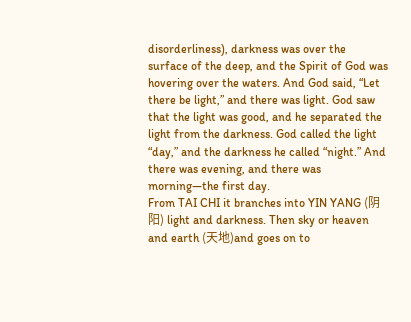disorderliness), darkness was over the surface of the deep, and the Spirit of God was hovering over the waters. And God said, “Let there be light,” and there was light. God saw that the light was good, and he separated the light from the darkness. God called the light “day,” and the darkness he called “night.” And there was evening, and there was morning—the first day.
From TAI CHI it branches into YIN YANG (阴阳) light and darkness. Then sky or heaven and earth (天地)and goes on to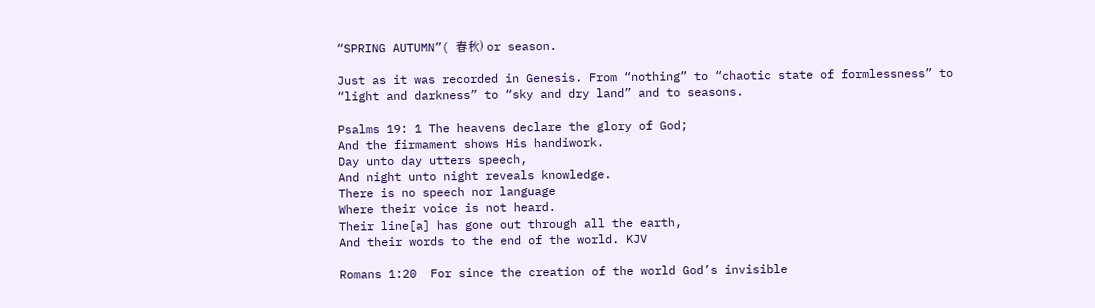“SPRING AUTUMN”( 春秋) or season.

Just as it was recorded in Genesis. From “nothing” to “chaotic state of formlessness” to “light and darkness” to “sky and dry land” and to seasons.

Psalms 19: 1 The heavens declare the glory of God;
And the firmament shows His handiwork.
Day unto day utters speech,
And night unto night reveals knowledge.
There is no speech nor language
Where their voice is not heard.
Their line[a] has gone out through all the earth,
And their words to the end of the world. KJV

Romans 1:20  For since the creation of the world God’s invisible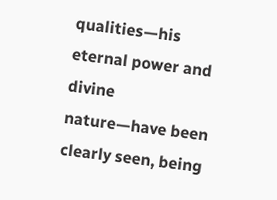qualities—his eternal power and divine nature—have been clearly seen, being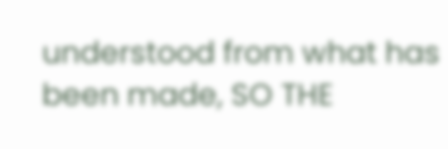understood from what has been made, SO THE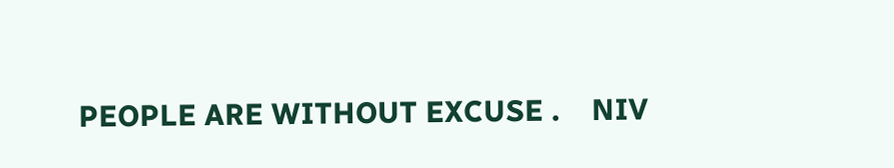PEOPLE ARE WITHOUT EXCUSE .    NIV